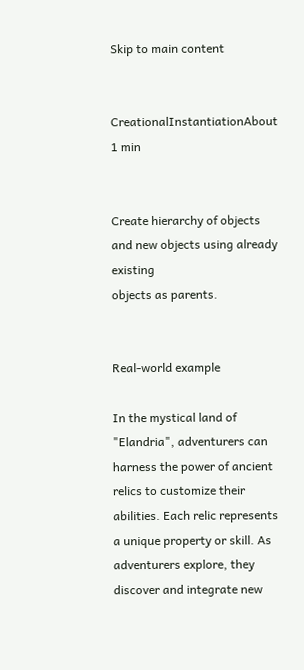Skip to main content


CreationalInstantiationAbout 1 min


Create hierarchy of objects and new objects using already existing
objects as parents.


Real-world example

In the mystical land of "Elandria", adventurers can harness the power of ancient relics to customize their abilities. Each relic represents a unique property or skill. As adventurers explore, they discover and integrate new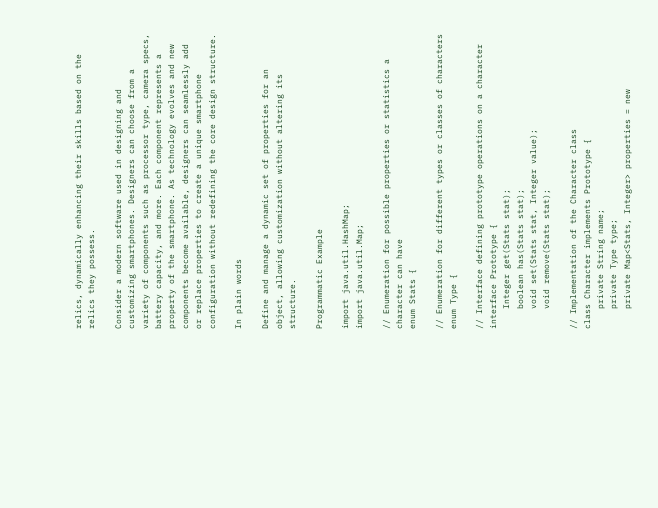relics, dynamically enhancing their skills based on the relics they possess.

Consider a modern software used in designing and customizing smartphones. Designers can choose from a variety of components such as processor type, camera specs, battery capacity, and more. Each component represents a property of the smartphone. As technology evolves and new components become available, designers can seamlessly add or replace properties to create a unique smartphone configuration without redefining the core design structure.

In plain words

Define and manage a dynamic set of properties for an object, allowing customization without altering its structure.

Programmatic Example

import java.util.HashMap;
import java.util.Map;

// Enumeration for possible properties or statistics a character can have
enum Stats {

// Enumeration for different types or classes of characters
enum Type {

// Interface defining prototype operations on a character
interface Prototype {
    Integer get(Stats stat);
    boolean has(Stats stat);
    void set(Stats stat, Integer value);
    void remove(Stats stat);

// Implementation of the Character class
class Character implements Prototype {
    private String name;
    private Type type;
    private Map<Stats, Integer> properties = new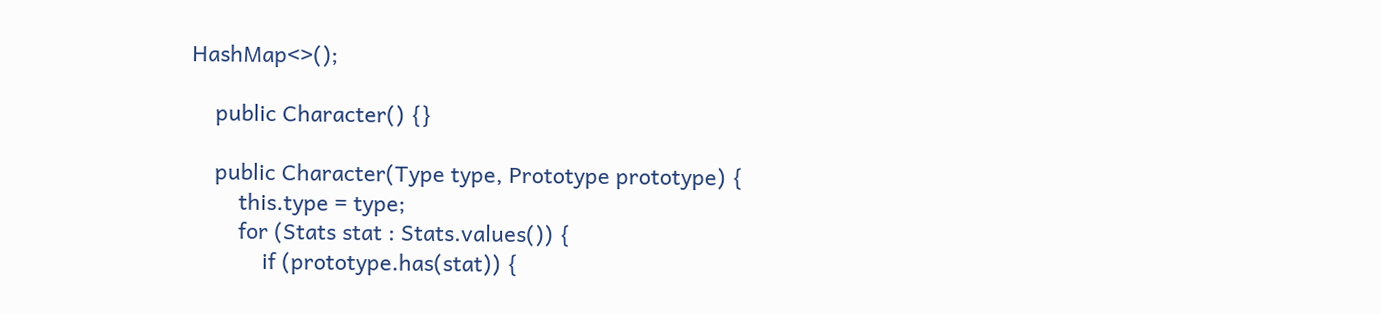HashMap<>();

    public Character() {}

    public Character(Type type, Prototype prototype) {
        this.type = type;
        for (Stats stat : Stats.values()) {
            if (prototype.has(stat)) {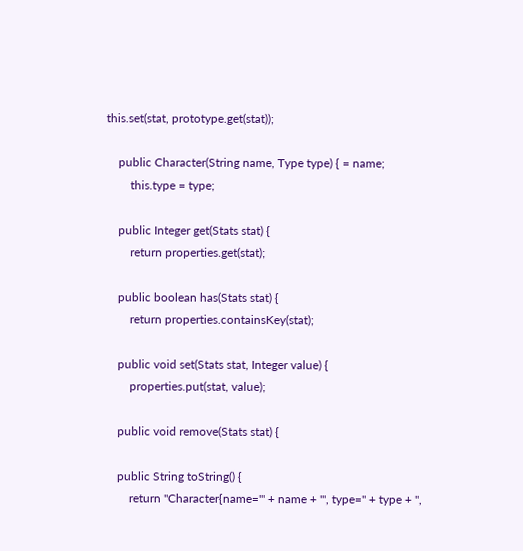this.set(stat, prototype.get(stat));

    public Character(String name, Type type) { = name;
        this.type = type;

    public Integer get(Stats stat) {
        return properties.get(stat);

    public boolean has(Stats stat) {
        return properties.containsKey(stat);

    public void set(Stats stat, Integer value) {
        properties.put(stat, value);

    public void remove(Stats stat) {

    public String toString() {
        return "Character{name='" + name + "', type=" + type + ",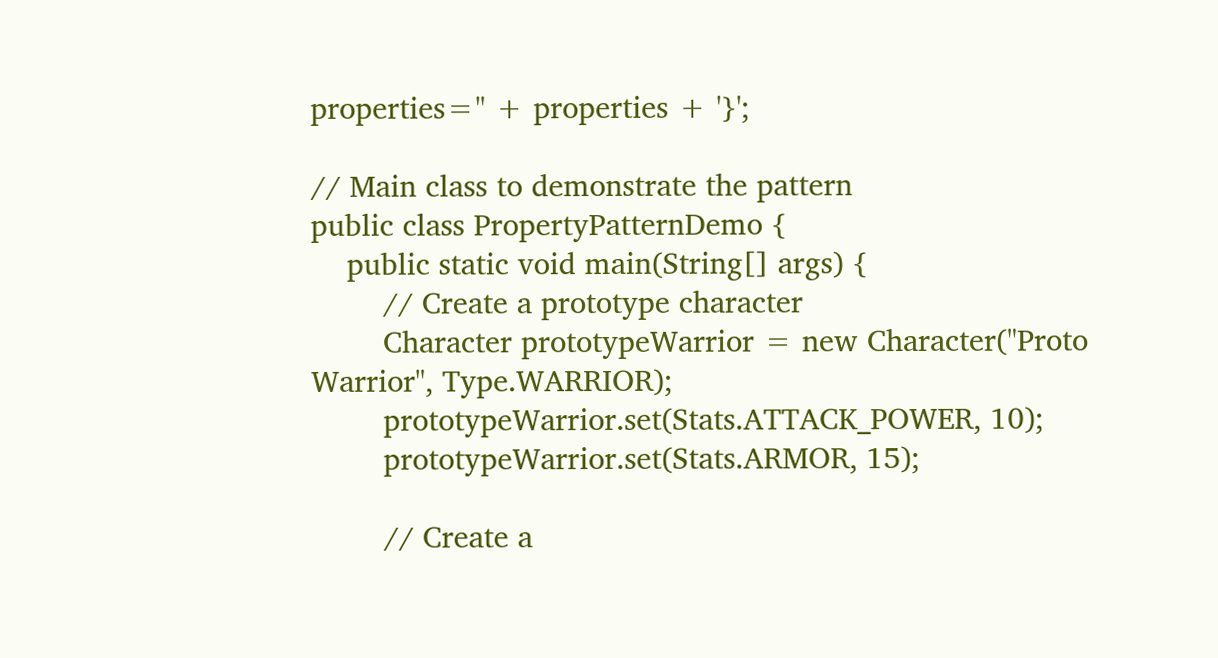properties=" + properties + '}';

// Main class to demonstrate the pattern
public class PropertyPatternDemo {
    public static void main(String[] args) {
        // Create a prototype character
        Character prototypeWarrior = new Character("Proto Warrior", Type.WARRIOR);
        prototypeWarrior.set(Stats.ATTACK_POWER, 10);
        prototypeWarrior.set(Stats.ARMOR, 15);

        // Create a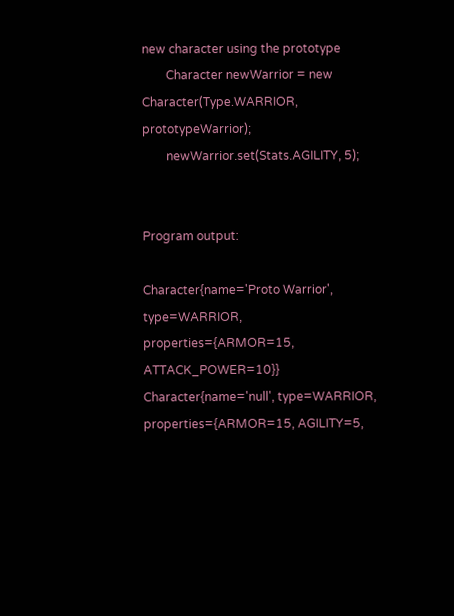new character using the prototype
        Character newWarrior = new Character(Type.WARRIOR, prototypeWarrior);
        newWarrior.set(Stats.AGILITY, 5);


Program output:

Character{name='Proto Warrior', type=WARRIOR, properties={ARMOR=15, ATTACK_POWER=10}}
Character{name='null', type=WARRIOR, properties={ARMOR=15, AGILITY=5,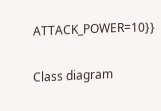ATTACK_POWER=10}}

Class diagram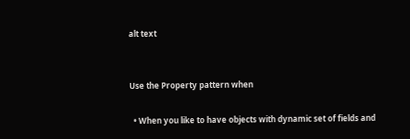alt text


Use the Property pattern when

  • When you like to have objects with dynamic set of fields and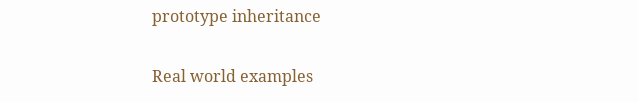prototype inheritance

Real world examples